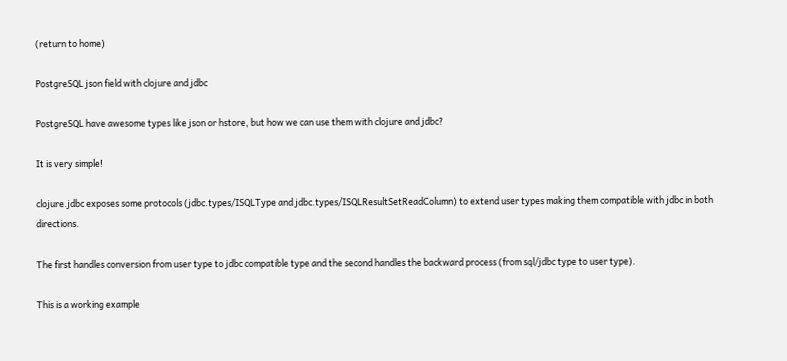(return to home)

PostgreSQL json field with clojure and jdbc

PostgreSQL have awesome types like json or hstore, but how we can use them with clojure and jdbc?

It is very simple!

clojure.jdbc exposes some protocols (jdbc.types/ISQLType and jdbc.types/ISQLResultSetReadColumn) to extend user types making them compatible with jdbc in both directions.

The first handles conversion from user type to jdbc compatible type and the second handles the backward process (from sql/jdbc type to user type).

This is a working example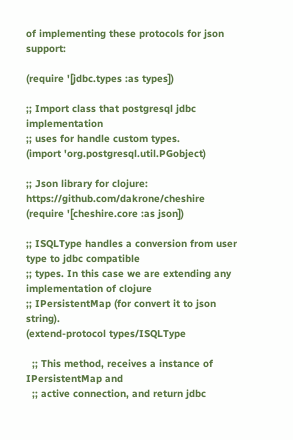of implementing these protocols for json support:

(require '[jdbc.types :as types])

;; Import class that postgresql jdbc implementation
;; uses for handle custom types.
(import 'org.postgresql.util.PGobject)

;; Json library for clojure: https://github.com/dakrone/cheshire
(require '[cheshire.core :as json])

;; ISQLType handles a conversion from user type to jdbc compatible
;; types. In this case we are extending any implementation of clojure
;; IPersistentMap (for convert it to json string).
(extend-protocol types/ISQLType

  ;; This method, receives a instance of IPersistentMap and
  ;; active connection, and return jdbc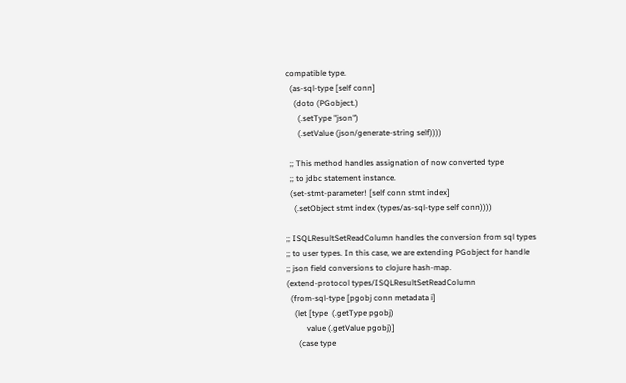compatible type.
  (as-sql-type [self conn]
    (doto (PGobject.)
      (.setType "json")
      (.setValue (json/generate-string self))))

  ;; This method handles assignation of now converted type
  ;; to jdbc statement instance.
  (set-stmt-parameter! [self conn stmt index]
    (.setObject stmt index (types/as-sql-type self conn))))

;; ISQLResultSetReadColumn handles the conversion from sql types
;; to user types. In this case, we are extending PGobject for handle
;; json field conversions to clojure hash-map.
(extend-protocol types/ISQLResultSetReadColumn
  (from-sql-type [pgobj conn metadata i]
    (let [type  (.getType pgobj)
          value (.getValue pgobj)]
      (case type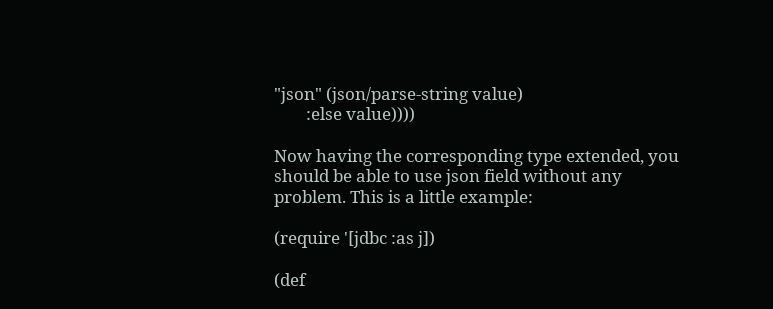"json" (json/parse-string value)
        :else value))))

Now having the corresponding type extended, you should be able to use json field without any problem. This is a little example:

(require '[jdbc :as j])

(def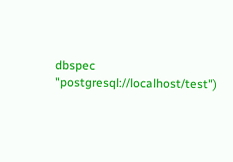dbspec "postgresql://localhost/test")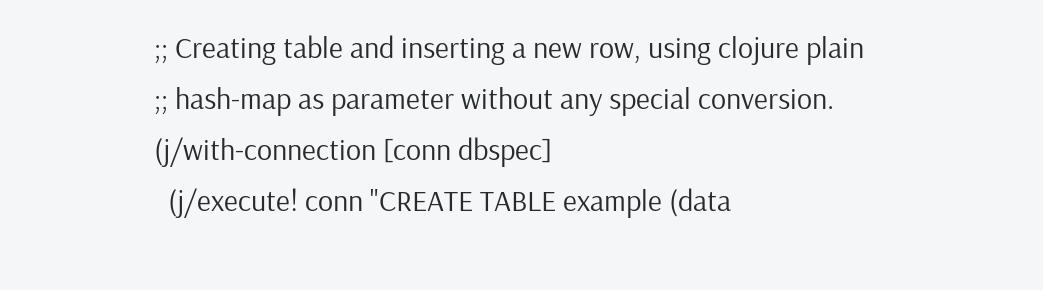;; Creating table and inserting a new row, using clojure plain
;; hash-map as parameter without any special conversion.
(j/with-connection [conn dbspec]
  (j/execute! conn "CREATE TABLE example (data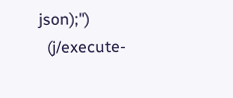json);")
  (j/execute-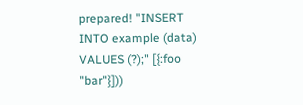prepared! "INSERT INTO example (data) VALUES (?);" [{:foo "bar"}]))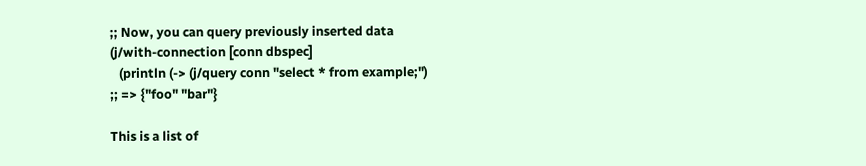;; Now, you can query previously inserted data
(j/with-connection [conn dbspec]
   (println (-> (j/query conn "select * from example;")
;; => {"foo" "bar"}

This is a list of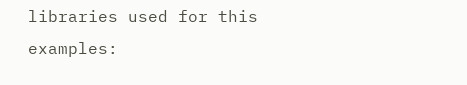libraries used for this examples: